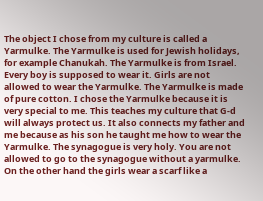The object I chose from my culture is called a Yarmulke. The Yarmulke is used for Jewish holidays, for example Chanukah. The Yarmulke is from Israel. Every boy is supposed to wear it. Girls are not allowed to wear the Yarmulke. The Yarmulke is made of pure cotton. I chose the Yarmulke because it is very special to me. This teaches my culture that G-d will always protect us. It also connects my father and me because as his son he taught me how to wear the Yarmulke. The synagogue is very holy. You are not allowed to go to the synagogue without a yarmulke. On the other hand the girls wear a scarf like a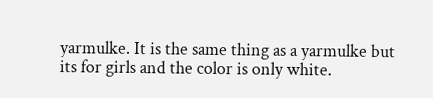yarmulke. It is the same thing as a yarmulke but its for girls and the color is only white.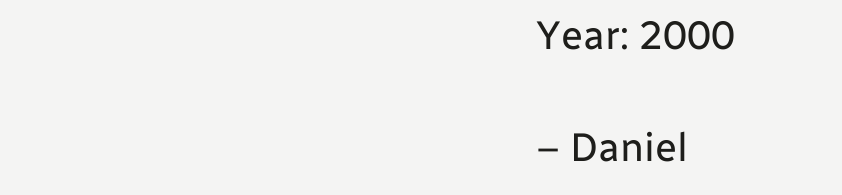Year: 2000

– Daniel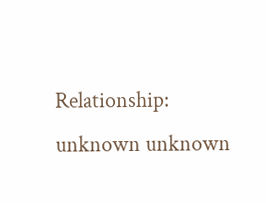Relationship:  unknown unknown